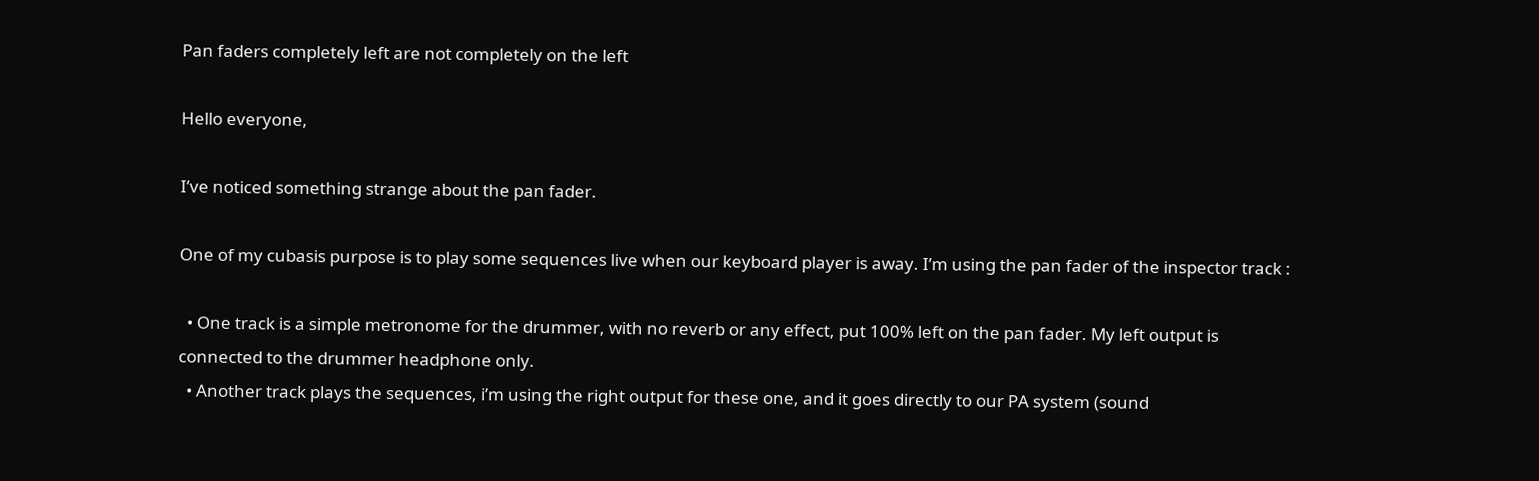Pan faders completely left are not completely on the left

Hello everyone,

I’ve noticed something strange about the pan fader.

One of my cubasis purpose is to play some sequences live when our keyboard player is away. I’m using the pan fader of the inspector track :

  • One track is a simple metronome for the drummer, with no reverb or any effect, put 100% left on the pan fader. My left output is connected to the drummer headphone only.
  • Another track plays the sequences, i’m using the right output for these one, and it goes directly to our PA system (sound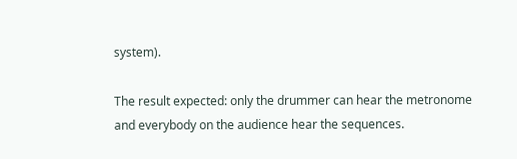system).

The result expected: only the drummer can hear the metronome and everybody on the audience hear the sequences.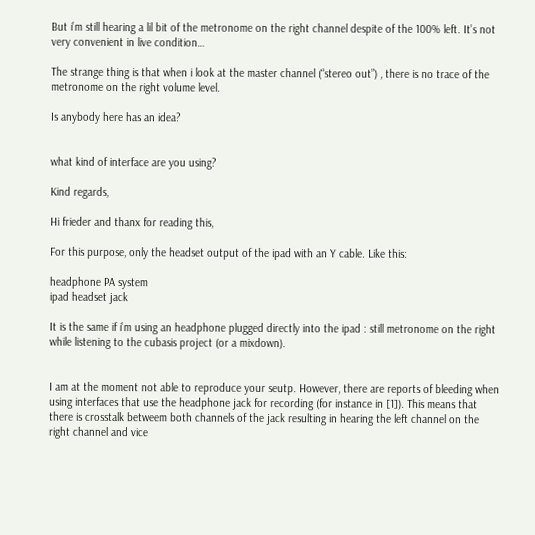But i’m still hearing a lil bit of the metronome on the right channel despite of the 100% left. It’s not very convenient in live condition…

The strange thing is that when i look at the master channel (“stereo out”) , there is no trace of the metronome on the right volume level.

Is anybody here has an idea?


what kind of interface are you using?

Kind regards,

Hi frieder and thanx for reading this,

For this purpose, only the headset output of the ipad with an Y cable. Like this:

headphone PA system
ipad headset jack

It is the same if i’m using an headphone plugged directly into the ipad : still metronome on the right while listening to the cubasis project (or a mixdown).


I am at the moment not able to reproduce your seutp. However, there are reports of bleeding when using interfaces that use the headphone jack for recording (for instance in [1]). This means that there is crosstalk betweem both channels of the jack resulting in hearing the left channel on the right channel and vice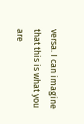versa. I can imagine that this is what you are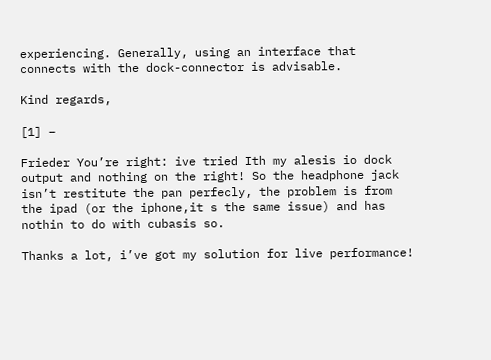experiencing. Generally, using an interface that connects with the dock-connector is advisable.

Kind regards,

[1] –

Frieder You’re right: ive tried Ith my alesis io dock output and nothing on the right! So the headphone jack isn’t restitute the pan perfecly, the problem is from the ipad (or the iphone,it s the same issue) and has nothin to do with cubasis so.

Thanks a lot, i’ve got my solution for live performance!